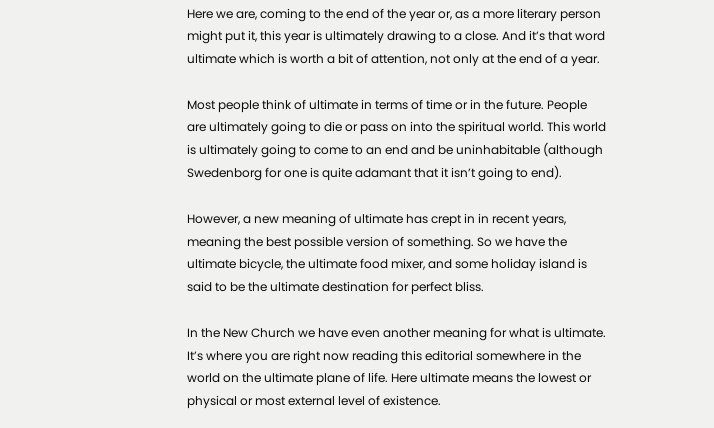Here we are, coming to the end of the year or, as a more literary person might put it, this year is ultimately drawing to a close. And it’s that word ultimate which is worth a bit of attention, not only at the end of a year.

Most people think of ultimate in terms of time or in the future. People are ultimately going to die or pass on into the spiritual world. This world is ultimately going to come to an end and be uninhabitable (although Swedenborg for one is quite adamant that it isn’t going to end).

However, a new meaning of ultimate has crept in in recent years, meaning the best possible version of something. So we have the ultimate bicycle, the ultimate food mixer, and some holiday island is said to be the ultimate destination for perfect bliss.

In the New Church we have even another meaning for what is ultimate.
It’s where you are right now reading this editorial somewhere in the world on the ultimate plane of life. Here ultimate means the lowest or physical or most external level of existence.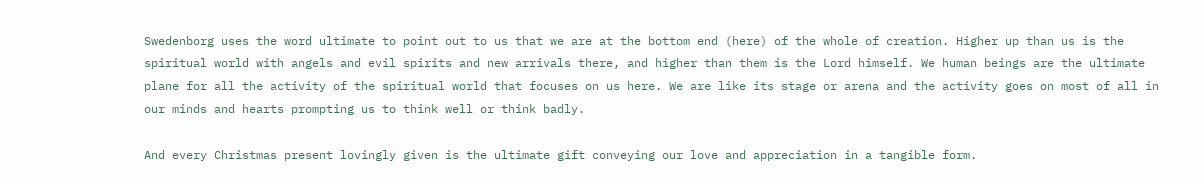Swedenborg uses the word ultimate to point out to us that we are at the bottom end (here) of the whole of creation. Higher up than us is the spiritual world with angels and evil spirits and new arrivals there, and higher than them is the Lord himself. We human beings are the ultimate plane for all the activity of the spiritual world that focuses on us here. We are like its stage or arena and the activity goes on most of all in our minds and hearts prompting us to think well or think badly.

And every Christmas present lovingly given is the ultimate gift conveying our love and appreciation in a tangible form.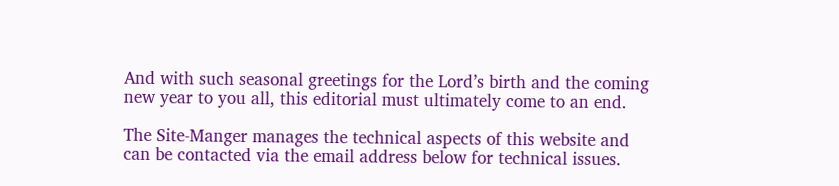And with such seasonal greetings for the Lord’s birth and the coming new year to you all, this editorial must ultimately come to an end.

The Site-Manger manages the technical aspects of this website and can be contacted via the email address below for technical issues.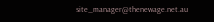site_manager@thenewage.net.au